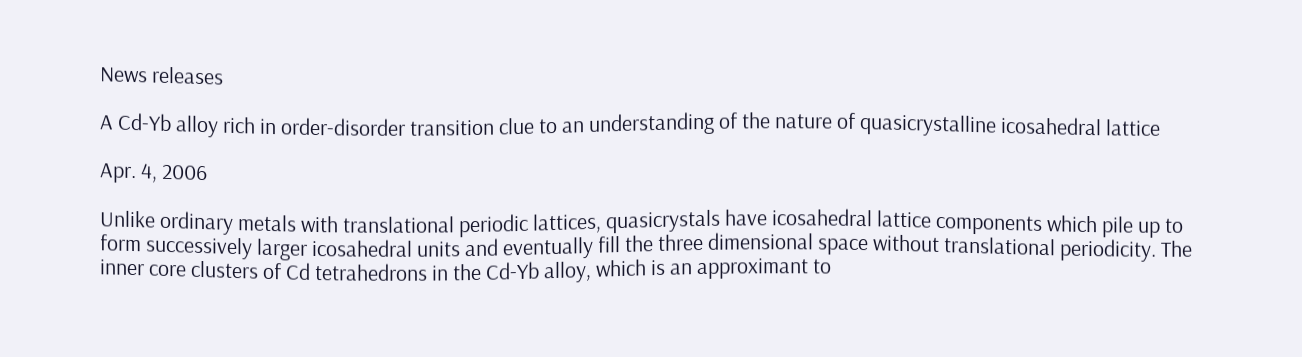News releases

A Cd-Yb alloy rich in order-disorder transition clue to an understanding of the nature of quasicrystalline icosahedral lattice

Apr. 4, 2006

Unlike ordinary metals with translational periodic lattices, quasicrystals have icosahedral lattice components which pile up to form successively larger icosahedral units and eventually fill the three dimensional space without translational periodicity. The inner core clusters of Cd tetrahedrons in the Cd-Yb alloy, which is an approximant to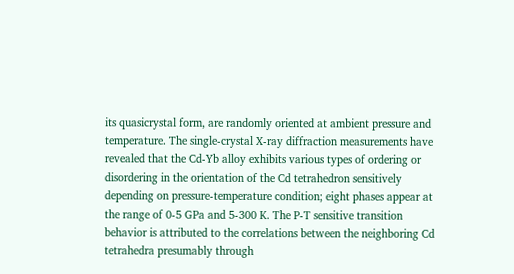its quasicrystal form, are randomly oriented at ambient pressure and temperature. The single-crystal X-ray diffraction measurements have revealed that the Cd-Yb alloy exhibits various types of ordering or disordering in the orientation of the Cd tetrahedron sensitively depending on pressure-temperature condition; eight phases appear at the range of 0-5 GPa and 5-300 K. The P-T sensitive transition behavior is attributed to the correlations between the neighboring Cd tetrahedra presumably through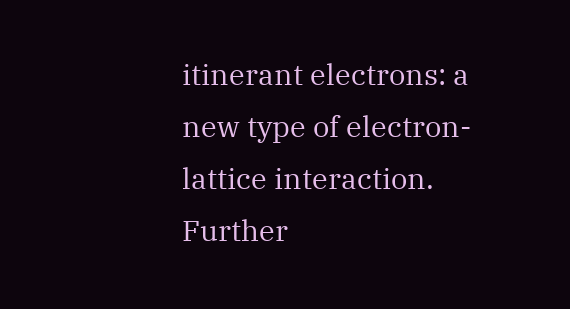itinerant electrons: a new type of electron-lattice interaction. Further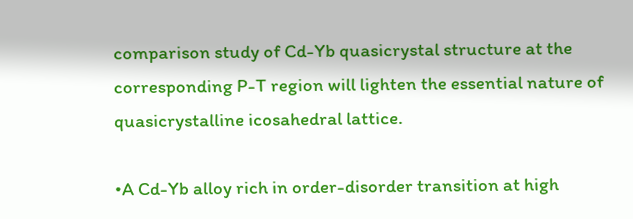comparison study of Cd-Yb quasicrystal structure at the corresponding P-T region will lighten the essential nature of quasicrystalline icosahedral lattice.

•A Cd-Yb alloy rich in order-disorder transition at high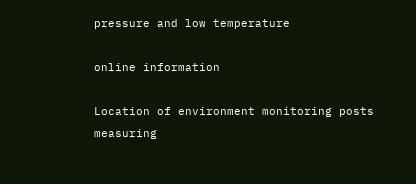pressure and low temperature

online information

Location of environment monitoring posts measuring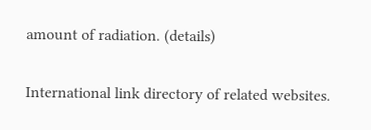amount of radiation. (details)


International link directory of related websites.